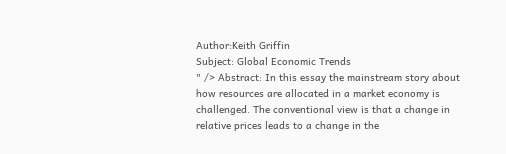Author:Keith Griffin
Subject: Global Economic Trends
" /> Abstract: In this essay the mainstream story about how resources are allocated in a market economy is challenged. The conventional view is that a change in relative prices leads to a change in the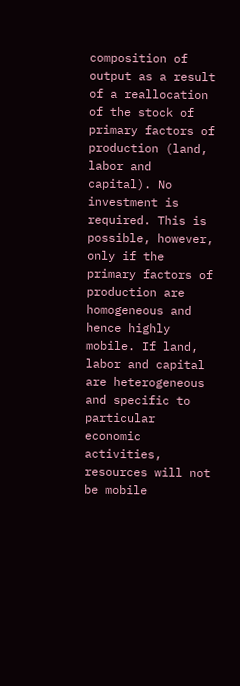composition of output as a result of a reallocation of the stock of primary factors of production (land, labor and capital). No investment is required. This is possible, however, only if the primary factors of production are homogeneous and hence highly mobile. If land, labor and capital are heterogeneous and specific to particular economic activities, resources will not be mobile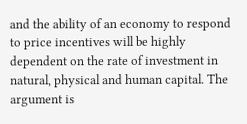and the ability of an economy to respond to price incentives will be highly dependent on the rate of investment in natural, physical and human capital. The argument is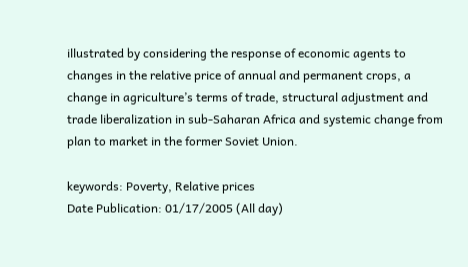illustrated by considering the response of economic agents to changes in the relative price of annual and permanent crops, a change in agriculture’s terms of trade, structural adjustment and trade liberalization in sub-Saharan Africa and systemic change from plan to market in the former Soviet Union.

keywords: Poverty, Relative prices
Date Publication: 01/17/2005 (All day)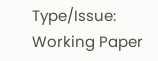Type/Issue: Working Paper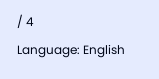/ 4
Language: English